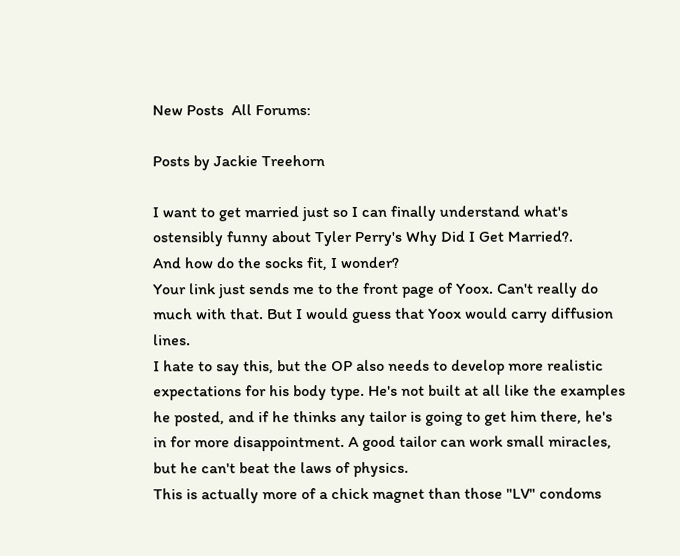New Posts  All Forums:

Posts by Jackie Treehorn

I want to get married just so I can finally understand what's ostensibly funny about Tyler Perry's Why Did I Get Married?.
And how do the socks fit, I wonder?
Your link just sends me to the front page of Yoox. Can't really do much with that. But I would guess that Yoox would carry diffusion lines.
I hate to say this, but the OP also needs to develop more realistic expectations for his body type. He's not built at all like the examples he posted, and if he thinks any tailor is going to get him there, he's in for more disappointment. A good tailor can work small miracles, but he can't beat the laws of physics.
This is actually more of a chick magnet than those "LV" condoms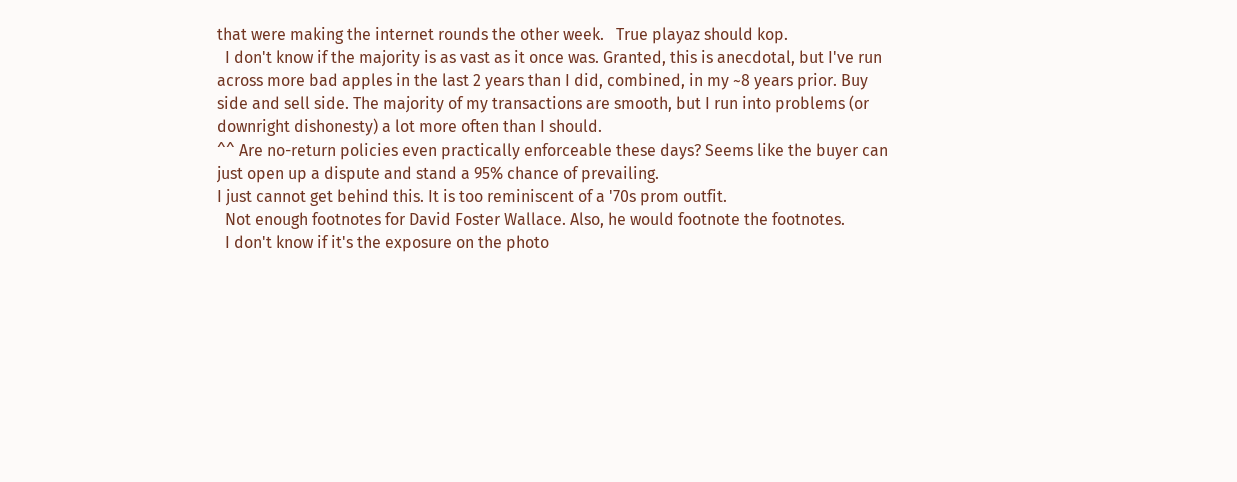that were making the internet rounds the other week.   True playaz should kop.
  I don't know if the majority is as vast as it once was. Granted, this is anecdotal, but I've run across more bad apples in the last 2 years than I did, combined, in my ~8 years prior. Buy side and sell side. The majority of my transactions are smooth, but I run into problems (or downright dishonesty) a lot more often than I should.
^^ Are no-return policies even practically enforceable these days? Seems like the buyer can just open up a dispute and stand a 95% chance of prevailing.
I just cannot get behind this. It is too reminiscent of a '70s prom outfit.
  Not enough footnotes for David Foster Wallace. Also, he would footnote the footnotes.
  I don't know if it's the exposure on the photo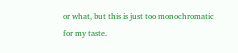or what, but this is just too monochromatic for my taste.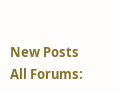New Posts  All Forums: